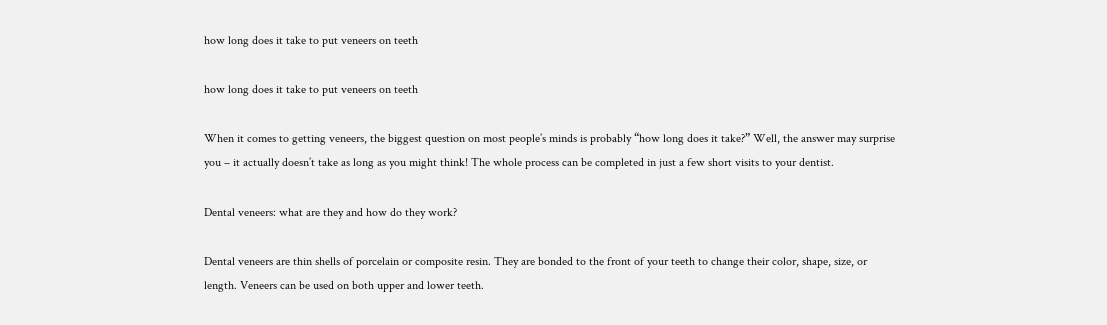how long does it take to put veneers on teeth

how long does it take to put veneers on teeth

When it comes to getting veneers, the biggest question on most people’s minds is probably “how long does it take?” Well, the answer may surprise you – it actually doesn’t take as long as you might think! The whole process can be completed in just a few short visits to your dentist.

Dental veneers: what are they and how do they work?

Dental veneers are thin shells of porcelain or composite resin. They are bonded to the front of your teeth to change their color, shape, size, or length. Veneers can be used on both upper and lower teeth.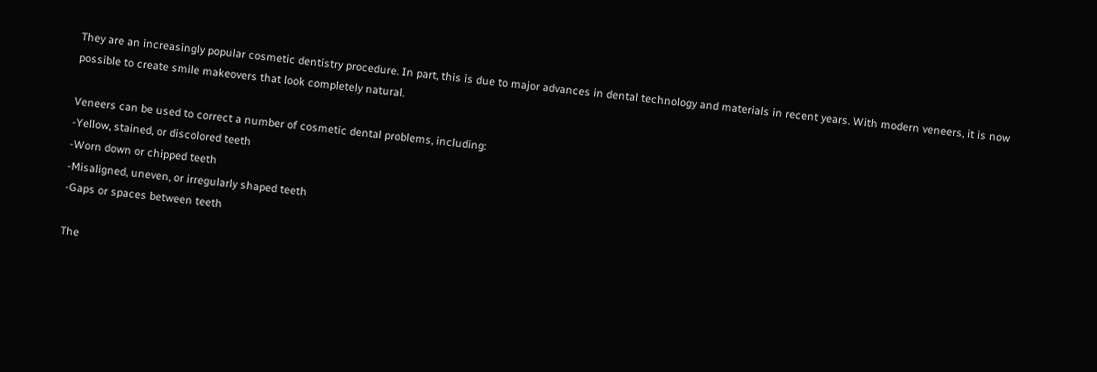They are an increasingly popular cosmetic dentistry procedure. In part, this is due to major advances in dental technology and materials in recent years. With modern veneers, it is now possible to create smile makeovers that look completely natural.

Veneers can be used to correct a number of cosmetic dental problems, including:
-Yellow, stained, or discolored teeth
-Worn down or chipped teeth
-Misaligned, uneven, or irregularly shaped teeth
-Gaps or spaces between teeth

The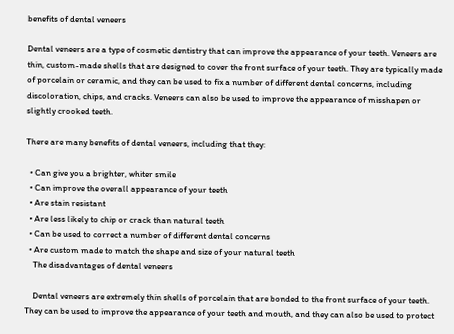benefits of dental veneers

Dental veneers are a type of cosmetic dentistry that can improve the appearance of your teeth. Veneers are thin, custom-made shells that are designed to cover the front surface of your teeth. They are typically made of porcelain or ceramic, and they can be used to fix a number of different dental concerns, including discoloration, chips, and cracks. Veneers can also be used to improve the appearance of misshapen or slightly crooked teeth.

There are many benefits of dental veneers, including that they:

  • Can give you a brighter, whiter smile
  • Can improve the overall appearance of your teeth
  • Are stain resistant
  • Are less likely to chip or crack than natural teeth
  • Can be used to correct a number of different dental concerns
  • Are custom made to match the shape and size of your natural teeth
    The disadvantages of dental veneers

    Dental veneers are extremely thin shells of porcelain that are bonded to the front surface of your teeth. They can be used to improve the appearance of your teeth and mouth, and they can also be used to protect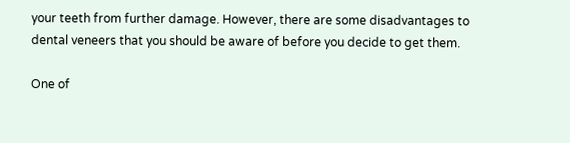your teeth from further damage. However, there are some disadvantages to dental veneers that you should be aware of before you decide to get them.

One of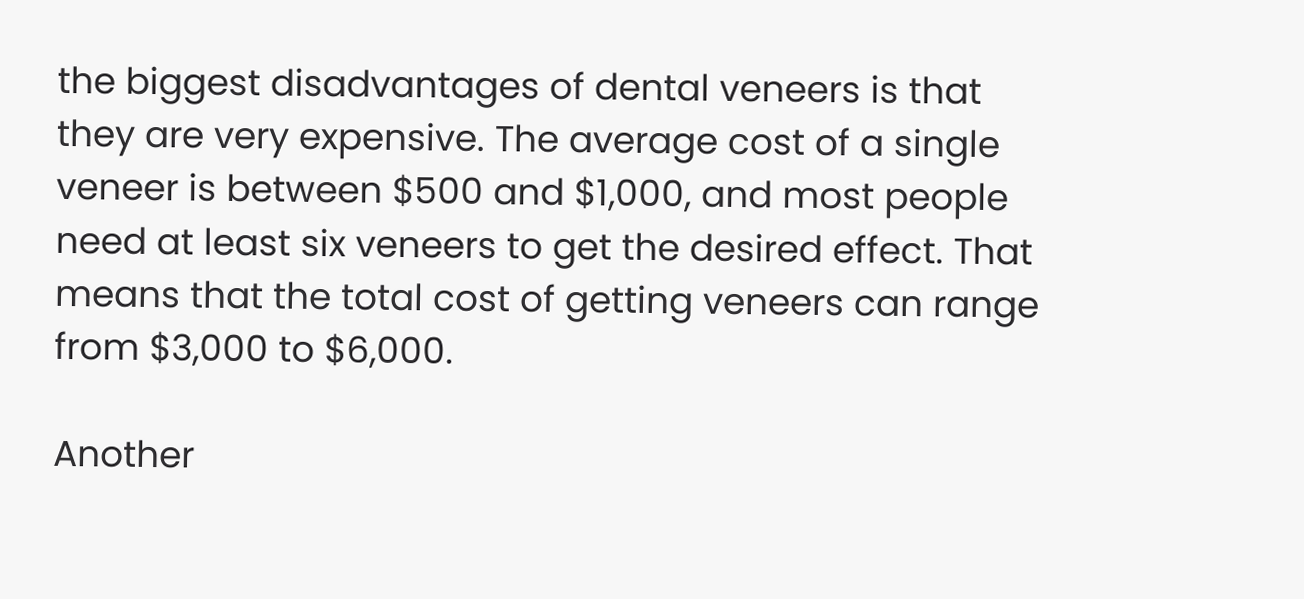the biggest disadvantages of dental veneers is that they are very expensive. The average cost of a single veneer is between $500 and $1,000, and most people need at least six veneers to get the desired effect. That means that the total cost of getting veneers can range from $3,000 to $6,000.

Another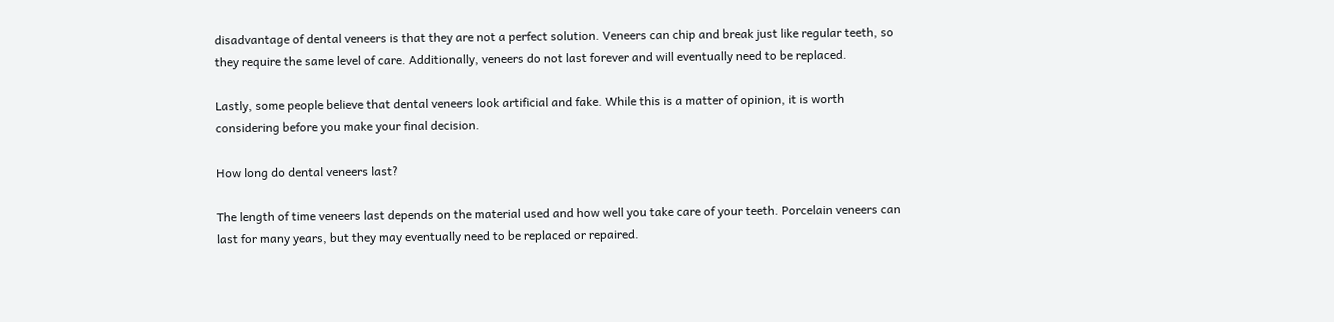disadvantage of dental veneers is that they are not a perfect solution. Veneers can chip and break just like regular teeth, so they require the same level of care. Additionally, veneers do not last forever and will eventually need to be replaced.

Lastly, some people believe that dental veneers look artificial and fake. While this is a matter of opinion, it is worth considering before you make your final decision.

How long do dental veneers last?

The length of time veneers last depends on the material used and how well you take care of your teeth. Porcelain veneers can last for many years, but they may eventually need to be replaced or repaired.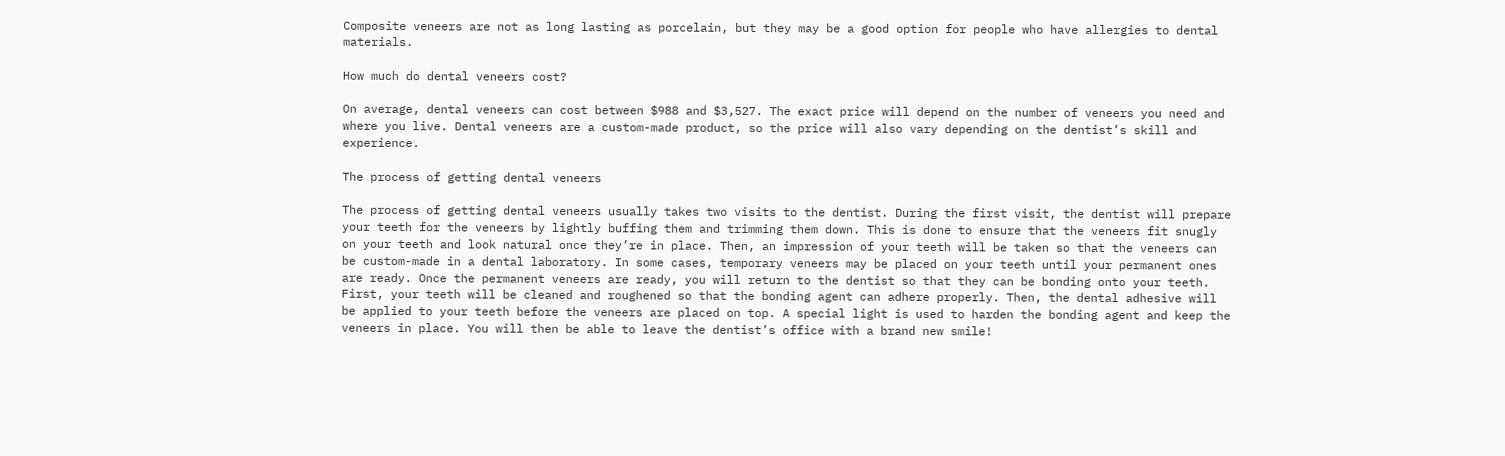Composite veneers are not as long lasting as porcelain, but they may be a good option for people who have allergies to dental materials.

How much do dental veneers cost?

On average, dental veneers can cost between $988 and $3,527. The exact price will depend on the number of veneers you need and where you live. Dental veneers are a custom-made product, so the price will also vary depending on the dentist’s skill and experience.

The process of getting dental veneers

The process of getting dental veneers usually takes two visits to the dentist. During the first visit, the dentist will prepare your teeth for the veneers by lightly buffing them and trimming them down. This is done to ensure that the veneers fit snugly on your teeth and look natural once they’re in place. Then, an impression of your teeth will be taken so that the veneers can be custom-made in a dental laboratory. In some cases, temporary veneers may be placed on your teeth until your permanent ones are ready. Once the permanent veneers are ready, you will return to the dentist so that they can be bonding onto your teeth. First, your teeth will be cleaned and roughened so that the bonding agent can adhere properly. Then, the dental adhesive will be applied to your teeth before the veneers are placed on top. A special light is used to harden the bonding agent and keep the veneers in place. You will then be able to leave the dentist’s office with a brand new smile!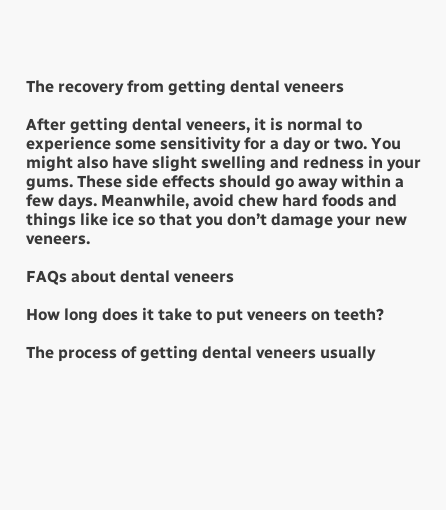The recovery from getting dental veneers

After getting dental veneers, it is normal to experience some sensitivity for a day or two. You might also have slight swelling and redness in your gums. These side effects should go away within a few days. Meanwhile, avoid chew hard foods and things like ice so that you don’t damage your new veneers.

FAQs about dental veneers

How long does it take to put veneers on teeth?

The process of getting dental veneers usually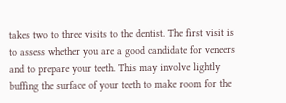takes two to three visits to the dentist. The first visit is to assess whether you are a good candidate for veneers and to prepare your teeth. This may involve lightly buffing the surface of your teeth to make room for the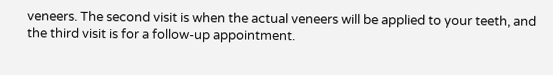veneers. The second visit is when the actual veneers will be applied to your teeth, and the third visit is for a follow-up appointment.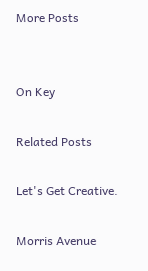More Posts


On Key

Related Posts

Let's Get Creative.

Morris Avenue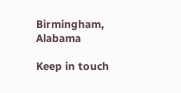Birmingham, Alabama

Keep in touch